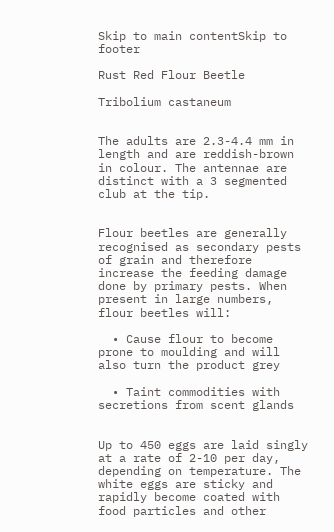Skip to main contentSkip to footer

Rust Red Flour Beetle

Tribolium castaneum


The adults are 2.3-4.4 mm in length and are reddish-brown in colour. The antennae are distinct with a 3 segmented club at the tip.


Flour beetles are generally recognised as secondary pests of grain and therefore increase the feeding damage done by primary pests. When present in large numbers, flour beetles will:

  • Cause flour to become prone to moulding and will also turn the product grey

  • Taint commodities with secretions from scent glands


Up to 450 eggs are laid singly at a rate of 2-10 per day, depending on temperature. The white eggs are sticky and rapidly become coated with food particles and other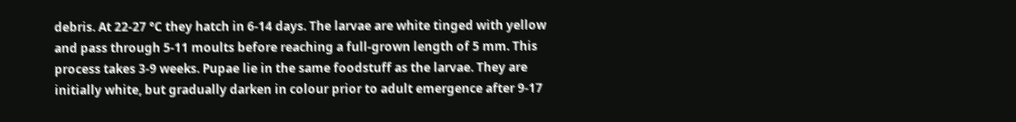debris. At 22-27 °C they hatch in 6-14 days. The larvae are white tinged with yellow and pass through 5-11 moults before reaching a full-grown length of 5 mm. This process takes 3-9 weeks. Pupae lie in the same foodstuff as the larvae. They are initially white, but gradually darken in colour prior to adult emergence after 9-17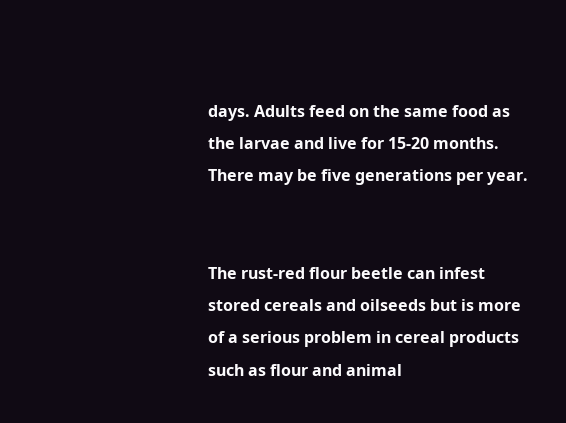days. Adults feed on the same food as the larvae and live for 15-20 months. There may be five generations per year.


The rust-red flour beetle can infest stored cereals and oilseeds but is more of a serious problem in cereal products such as flour and animal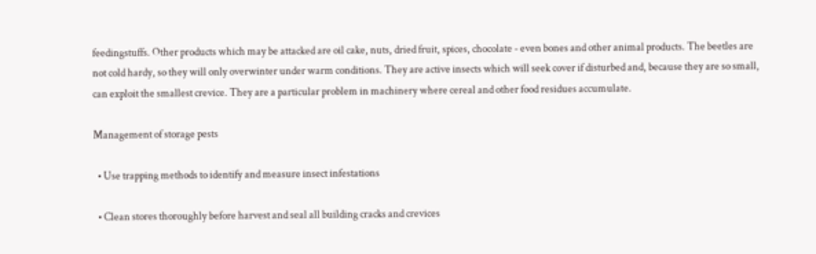feedingstuffs. Other products which may be attacked are oil cake, nuts, dried fruit, spices, chocolate - even bones and other animal products. The beetles are not cold hardy, so they will only overwinter under warm conditions. They are active insects which will seek cover if disturbed and, because they are so small, can exploit the smallest crevice. They are a particular problem in machinery where cereal and other food residues accumulate.

Management of storage pests

  • Use trapping methods to identify and measure insect infestations

  • Clean stores thoroughly before harvest and seal all building cracks and crevices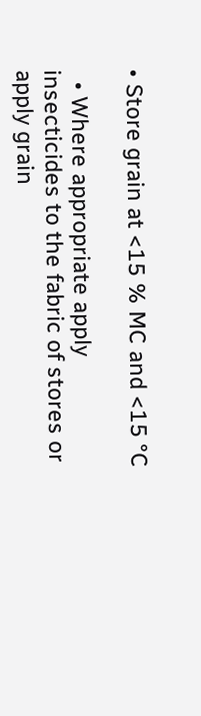• Store grain at <15 % MC and <15 °C

  • Where appropriate apply insecticides to the fabric of stores or apply grain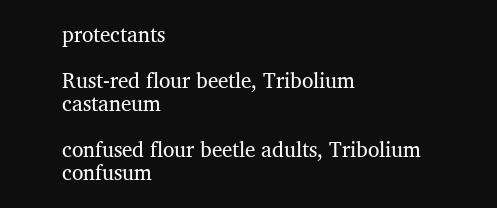protectants

Rust-red flour beetle, Tribolium castaneum

confused flour beetle adults, Tribolium confusum